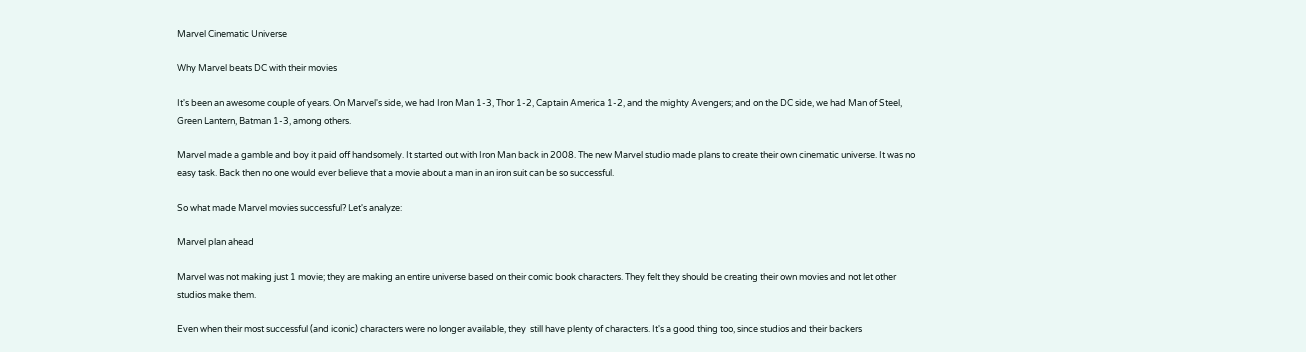Marvel Cinematic Universe

Why Marvel beats DC with their movies

It's been an awesome couple of years. On Marvel's side, we had Iron Man 1-3, Thor 1-2, Captain America 1-2, and the mighty Avengers; and on the DC side, we had Man of Steel, Green Lantern, Batman 1-3, among others.

Marvel made a gamble and boy it paid off handsomely. It started out with Iron Man back in 2008. The new Marvel studio made plans to create their own cinematic universe. It was no easy task. Back then no one would ever believe that a movie about a man in an iron suit can be so successful.

So what made Marvel movies successful? Let's analyze:

Marvel plan ahead

Marvel was not making just 1 movie; they are making an entire universe based on their comic book characters. They felt they should be creating their own movies and not let other studios make them.

Even when their most successful (and iconic) characters were no longer available, they  still have plenty of characters. It's a good thing too, since studios and their backers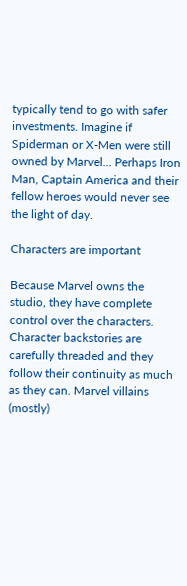typically tend to go with safer investments. Imagine if Spiderman or X-Men were still owned by Marvel... Perhaps Iron Man, Captain America and their fellow heroes would never see the light of day.

Characters are important

Because Marvel owns the studio, they have complete control over the characters. Character backstories are carefully threaded and they follow their continuity as much as they can. Marvel villains (mostly)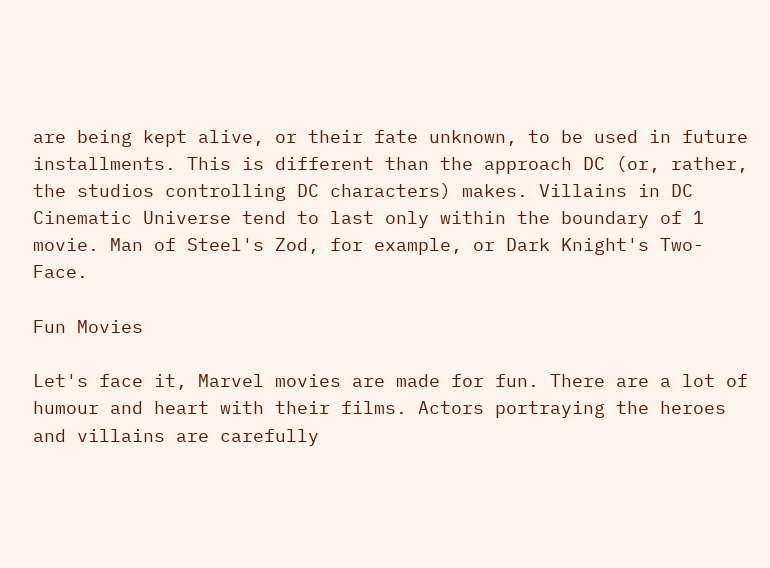are being kept alive, or their fate unknown, to be used in future installments. This is different than the approach DC (or, rather, the studios controlling DC characters) makes. Villains in DC Cinematic Universe tend to last only within the boundary of 1 movie. Man of Steel's Zod, for example, or Dark Knight's Two-Face.

Fun Movies

Let's face it, Marvel movies are made for fun. There are a lot of humour and heart with their films. Actors portraying the heroes and villains are carefully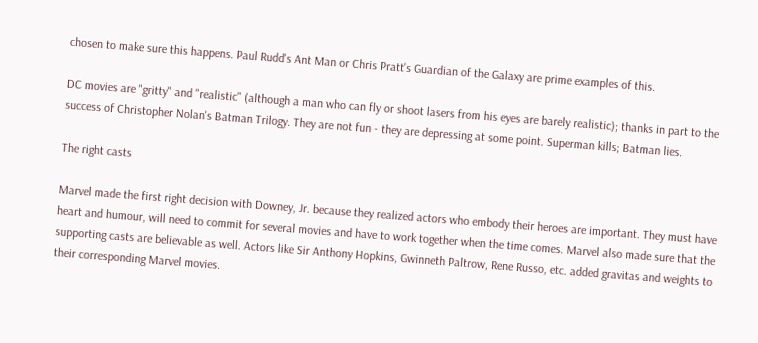chosen to make sure this happens. Paul Rudd's Ant Man or Chris Pratt's Guardian of the Galaxy are prime examples of this.

DC movies are "gritty" and "realistic" (although a man who can fly or shoot lasers from his eyes are barely realistic); thanks in part to the success of Christopher Nolan's Batman Trilogy. They are not fun - they are depressing at some point. Superman kills; Batman lies.

The right casts

Marvel made the first right decision with Downey, Jr. because they realized actors who embody their heroes are important. They must have heart and humour, will need to commit for several movies and have to work together when the time comes. Marvel also made sure that the supporting casts are believable as well. Actors like Sir Anthony Hopkins, Gwinneth Paltrow, Rene Russo, etc. added gravitas and weights to their corresponding Marvel movies.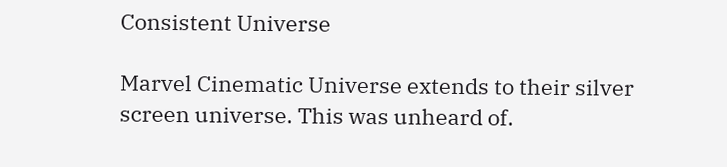Consistent Universe

Marvel Cinematic Universe extends to their silver screen universe. This was unheard of.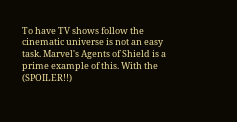To have TV shows follow the cinematic universe is not an easy task. Marvel's Agents of Shield is a prime example of this. With the (SPOILER!!)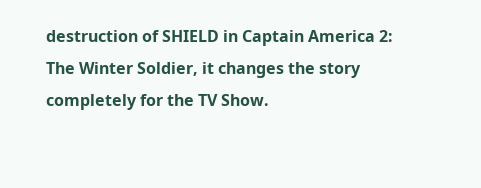destruction of SHIELD in Captain America 2: The Winter Soldier, it changes the story completely for the TV Show.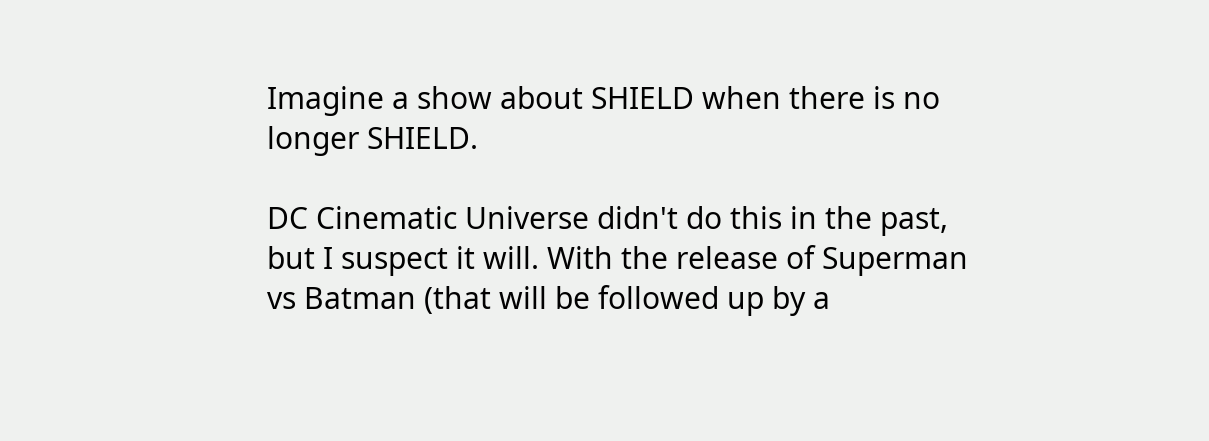Imagine a show about SHIELD when there is no longer SHIELD.

DC Cinematic Universe didn't do this in the past, but I suspect it will. With the release of Superman vs Batman (that will be followed up by a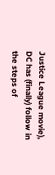Justice League movie), DC has (finally) follow in the steps of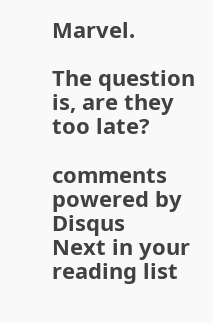Marvel.

The question is, are they too late?

comments powered by Disqus
Next in your reading list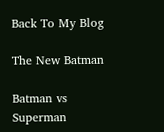Back To My Blog

The New Batman

Batman vs Superman